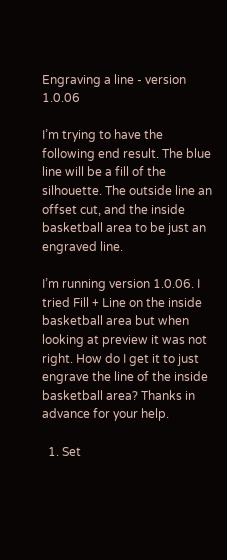Engraving a line - version 1.0.06

I’m trying to have the following end result. The blue line will be a fill of the silhouette. The outside line an offset cut, and the inside basketball area to be just an engraved line.

I’m running version 1.0.06. I tried Fill + Line on the inside basketball area but when looking at preview it was not right. How do I get it to just engrave the line of the inside basketball area? Thanks in advance for your help.

  1. Set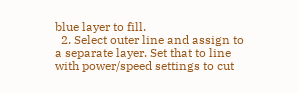blue layer to fill.
  2. Select outer line and assign to a separate layer. Set that to line with power/speed settings to cut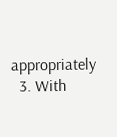appropriately
  3. With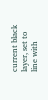current black layer, set to line with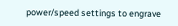power/speed settings to engrave